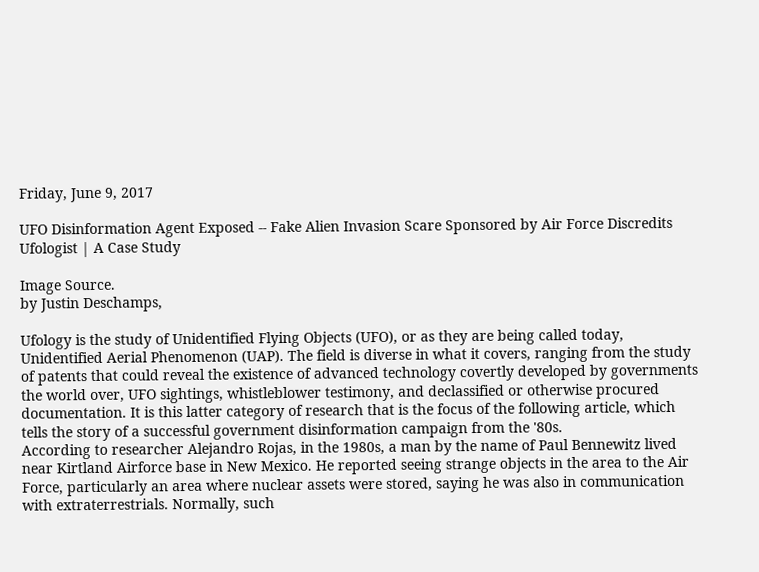Friday, June 9, 2017

UFO Disinformation Agent Exposed -- Fake Alien Invasion Scare Sponsored by Air Force Discredits Ufologist | A Case Study

Image Source.
by Justin Deschamps,

Ufology is the study of Unidentified Flying Objects (UFO), or as they are being called today, Unidentified Aerial Phenomenon (UAP). The field is diverse in what it covers, ranging from the study of patents that could reveal the existence of advanced technology covertly developed by governments the world over, UFO sightings, whistleblower testimony, and declassified or otherwise procured documentation. It is this latter category of research that is the focus of the following article, which tells the story of a successful government disinformation campaign from the '80s.
According to researcher Alejandro Rojas, in the 1980s, a man by the name of Paul Bennewitz lived near Kirtland Airforce base in New Mexico. He reported seeing strange objects in the area to the Air Force, particularly an area where nuclear assets were stored, saying he was also in communication with extraterrestrials. Normally, such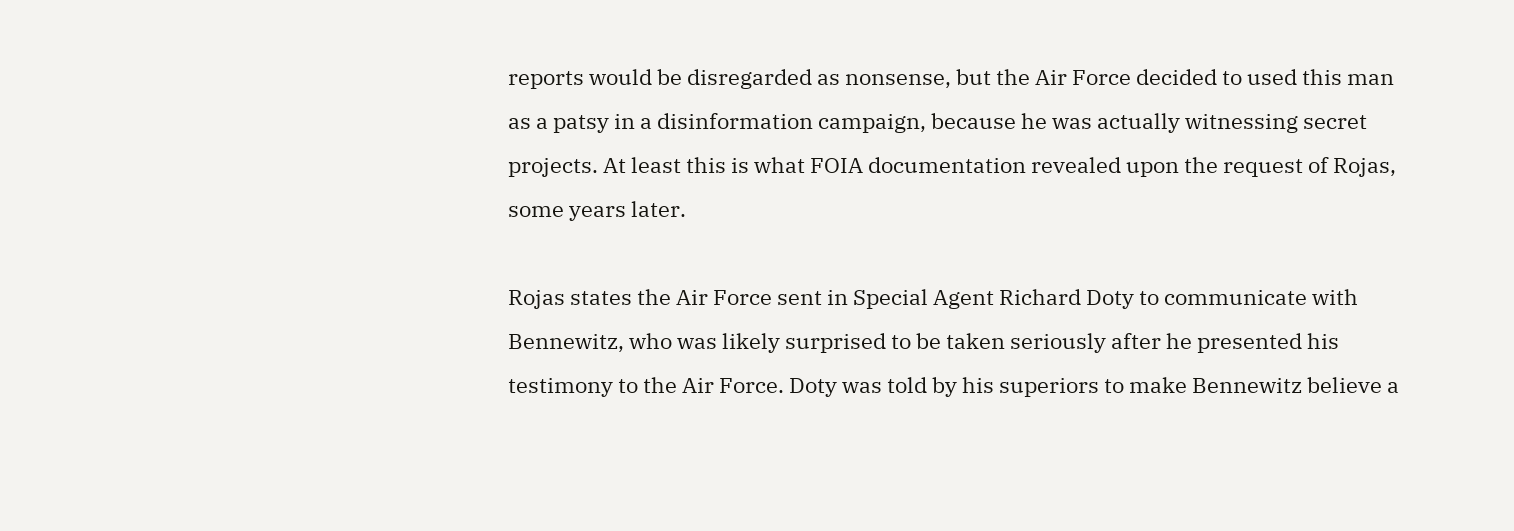reports would be disregarded as nonsense, but the Air Force decided to used this man as a patsy in a disinformation campaign, because he was actually witnessing secret projects. At least this is what FOIA documentation revealed upon the request of Rojas, some years later.

Rojas states the Air Force sent in Special Agent Richard Doty to communicate with Bennewitz, who was likely surprised to be taken seriously after he presented his testimony to the Air Force. Doty was told by his superiors to make Bennewitz believe a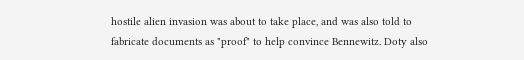hostile alien invasion was about to take place, and was also told to fabricate documents as "proof" to help convince Bennewitz. Doty also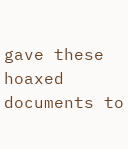gave these hoaxed documents to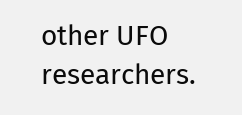other UFO researchers.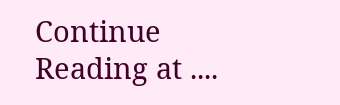Continue Reading at ....